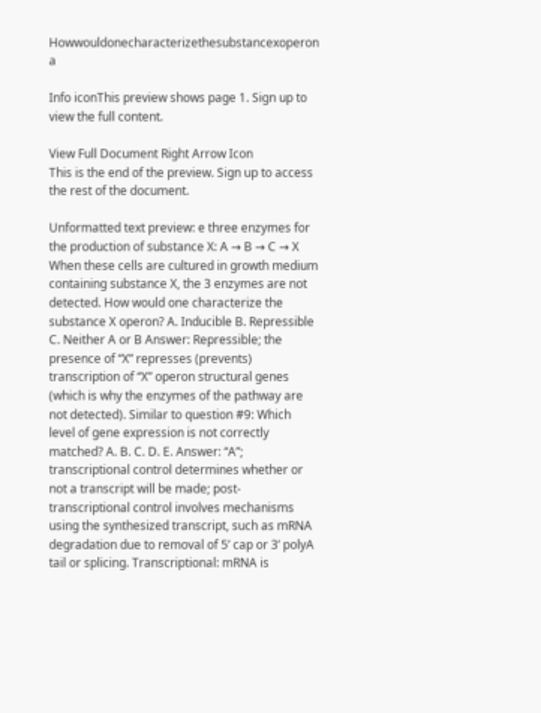Howwouldonecharacterizethesubstancexoperon a

Info iconThis preview shows page 1. Sign up to view the full content.

View Full Document Right Arrow Icon
This is the end of the preview. Sign up to access the rest of the document.

Unformatted text preview: e three enzymes for the production of substance X: A → B → C → X When these cells are cultured in growth medium containing substance X, the 3 enzymes are not detected. How would one characterize the substance X operon? A. Inducible B. Repressible C. Neither A or B Answer: Repressible; the presence of “X” represses (prevents) transcription of “X” operon structural genes (which is why the enzymes of the pathway are not detected). Similar to question #9: Which level of gene expression is not correctly matched? A. B. C. D. E. Answer: “A”; transcriptional control determines whether or not a transcript will be made; post‐ transcriptional control involves mechanisms using the synthesized transcript, such as mRNA degradation due to removal of 5’ cap or 3’ polyA tail or splicing. Transcriptional: mRNA is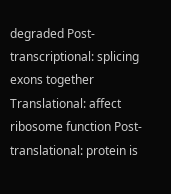degraded Post‐transcriptional: splicing exons together Translational: affect ribosome function Post‐translational: protein is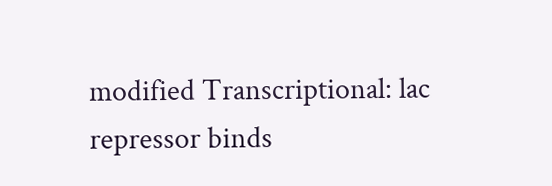modified Transcriptional: lac repressor binds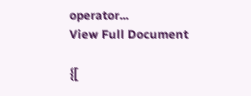operator...
View Full Document

{[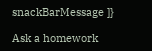snackBarMessage ]}

Ask a homework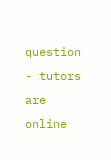question - tutors are online